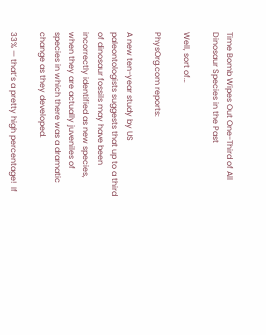Time Bomb Wipes Out One-Third of All Dinosaur Species in the Past

Well, sort of…

PhysOrg.com reports:

A new ten-year study by US paleontologists suggests that up to a third of dinosaur fossils may have been incorrectly identified as new species, when they are actually juveniles of species in which there was a dramatic change as they developed.

33% — that’s a pretty high percentage!  If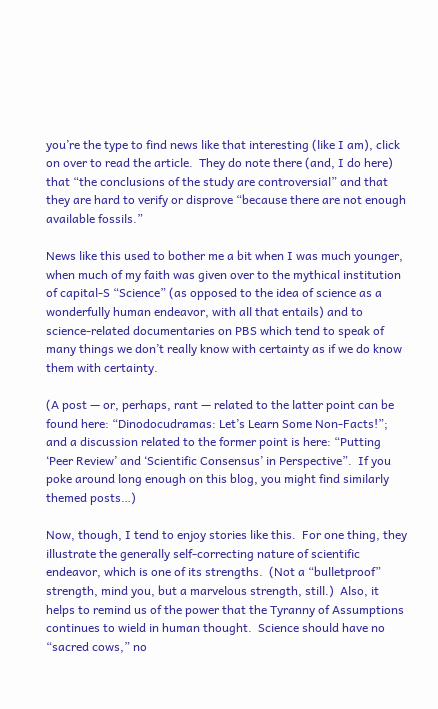you’re the type to find news like that interesting (like I am), click on over to read the article.  They do note there (and, I do here) that “the conclusions of the study are controversial” and that they are hard to verify or disprove “because there are not enough available fossils.”

News like this used to bother me a bit when I was much younger, when much of my faith was given over to the mythical institution of capital-S “Science” (as opposed to the idea of science as a wonderfully human endeavor, with all that entails) and to science-related documentaries on PBS which tend to speak of many things we don’t really know with certainty as if we do know them with certainty.

(A post — or, perhaps, rant — related to the latter point can be found here: “Dinodocudramas: Let’s Learn Some Non-Facts!”; and a discussion related to the former point is here: “Putting ‘Peer Review’ and ‘Scientific Consensus’ in Perspective”.  If you poke around long enough on this blog, you might find similarly themed posts…)

Now, though, I tend to enjoy stories like this.  For one thing, they illustrate the generally self-correcting nature of scientific endeavor, which is one of its strengths.  (Not a “bulletproof” strength, mind you, but a marvelous strength, still.)  Also, it helps to remind us of the power that the Tyranny of Assumptions continues to wield in human thought.  Science should have no “sacred cows,” no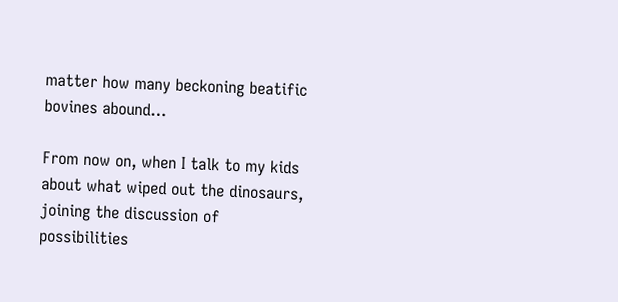matter how many beckoning beatific bovines abound…

From now on, when I talk to my kids about what wiped out the dinosaurs, joining the discussion of possibilities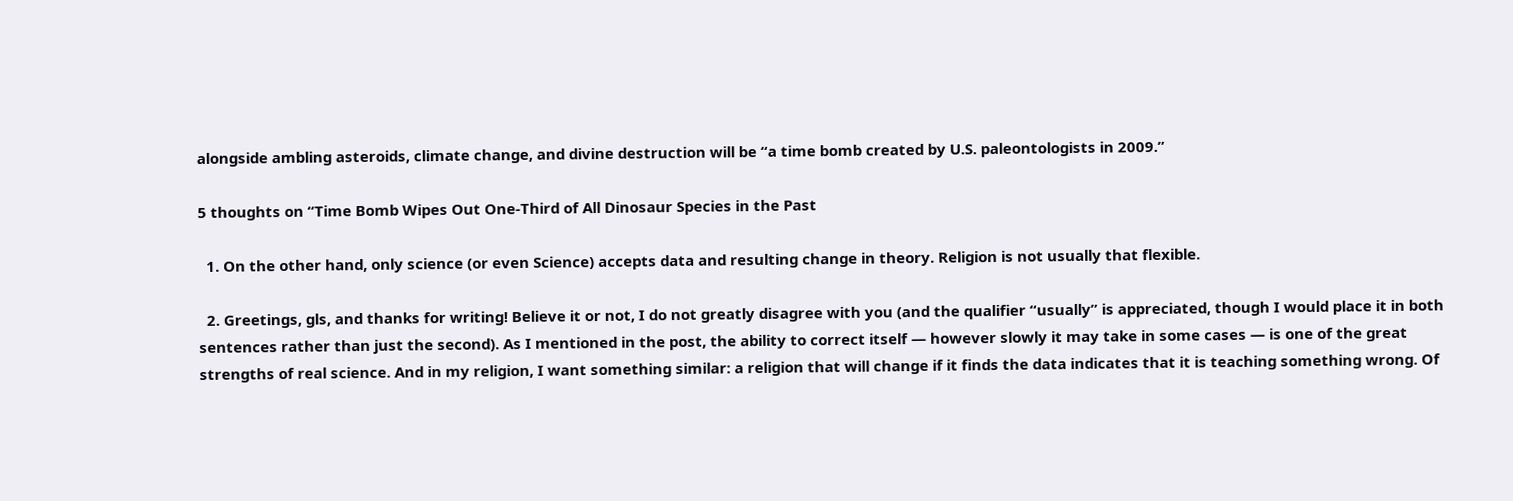alongside ambling asteroids, climate change, and divine destruction will be “a time bomb created by U.S. paleontologists in 2009.”

5 thoughts on “Time Bomb Wipes Out One-Third of All Dinosaur Species in the Past

  1. On the other hand, only science (or even Science) accepts data and resulting change in theory. Religion is not usually that flexible.

  2. Greetings, gls, and thanks for writing! Believe it or not, I do not greatly disagree with you (and the qualifier “usually” is appreciated, though I would place it in both sentences rather than just the second). As I mentioned in the post, the ability to correct itself — however slowly it may take in some cases — is one of the great strengths of real science. And in my religion, I want something similar: a religion that will change if it finds the data indicates that it is teaching something wrong. Of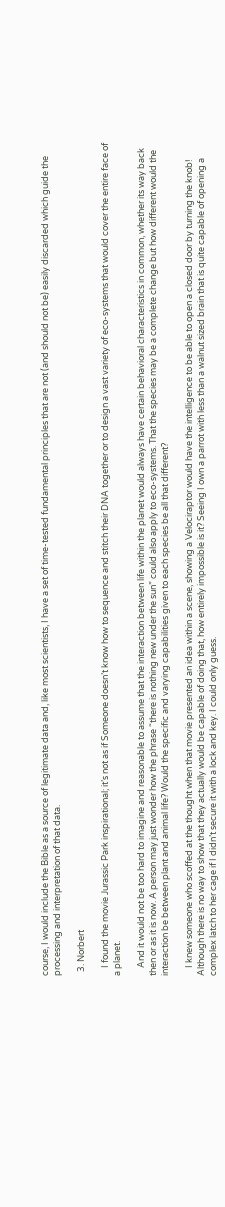course, I would include the Bible as a source of legitimate data and, like most scientists, I have a set of time-tested fundamental principles that are not (and should not be) easily discarded which guide the processing and interpretation of that data.

  3. Norbert

    I found the movie Jurassic Park inspirational; it’s not as if Someone doesn’t know how to sequence and stitch their DNA together or to design a vast variety of eco-systems that would cover the entire face of a planet.

    And it would not be too hard to imagine and reasonable to assume that the interaction between life within the planet would always have certain behavioral characteristics in common, whether its way back then or as it is now. A person may just wonder how the phrase “there is nothing new under the sun” could also apply to eco-systems. That the species may be a complete change but how different would the interaction be between plant and animal life? Would the specific and varying capabilities given to each species be all that different?

    I knew someone who scoffed at the thought when that movie presented an idea within a scene, showing a Velociraptor would have the intelligence to be able to open a closed door by turning the knob! Although there is no way to show that they actually would be capable of doing that, how entirely impossible is it? Seeing I own a parrot with less than a walnut sized brain that is quite capable of opening a complex latch to her cage if I didn’t secure it with a lock and key. I could only guess.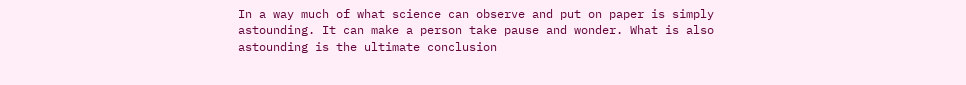In a way much of what science can observe and put on paper is simply astounding. It can make a person take pause and wonder. What is also astounding is the ultimate conclusion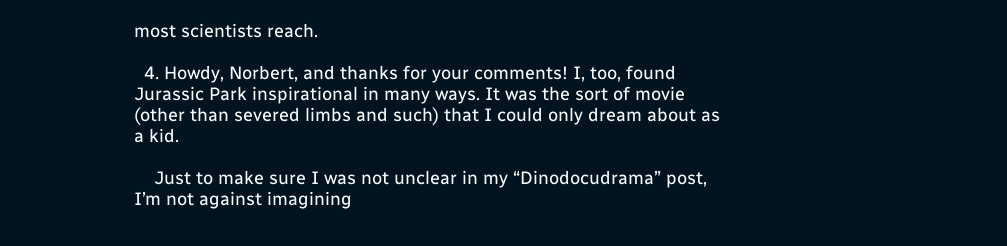most scientists reach.

  4. Howdy, Norbert, and thanks for your comments! I, too, found Jurassic Park inspirational in many ways. It was the sort of movie (other than severed limbs and such) that I could only dream about as a kid.

    Just to make sure I was not unclear in my “Dinodocudrama” post, I’m not against imagining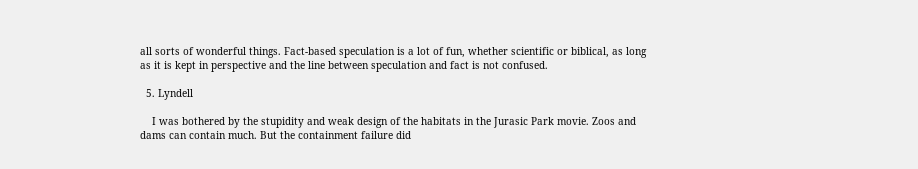all sorts of wonderful things. Fact-based speculation is a lot of fun, whether scientific or biblical, as long as it is kept in perspective and the line between speculation and fact is not confused.

  5. Lyndell

    I was bothered by the stupidity and weak design of the habitats in the Jurasic Park movie. Zoos and dams can contain much. But the containment failure did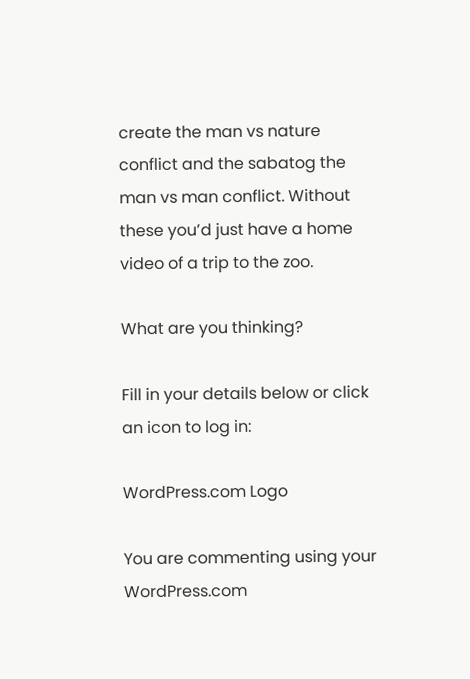create the man vs nature conflict and the sabatog the man vs man conflict. Without these you’d just have a home video of a trip to the zoo.

What are you thinking?

Fill in your details below or click an icon to log in:

WordPress.com Logo

You are commenting using your WordPress.com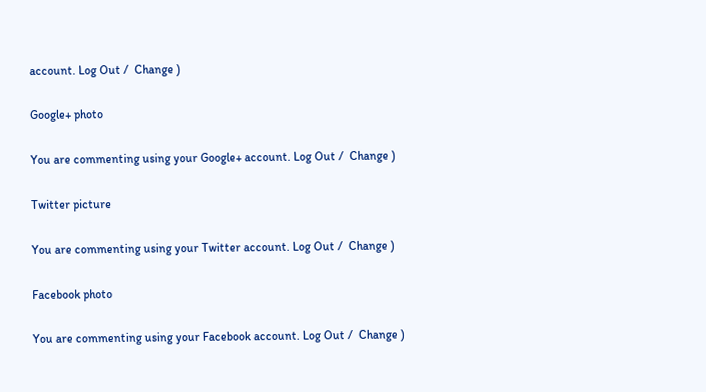account. Log Out /  Change )

Google+ photo

You are commenting using your Google+ account. Log Out /  Change )

Twitter picture

You are commenting using your Twitter account. Log Out /  Change )

Facebook photo

You are commenting using your Facebook account. Log Out /  Change )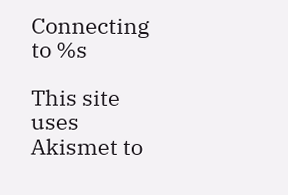Connecting to %s

This site uses Akismet to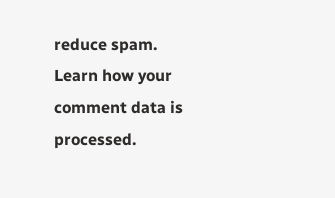reduce spam. Learn how your comment data is processed.